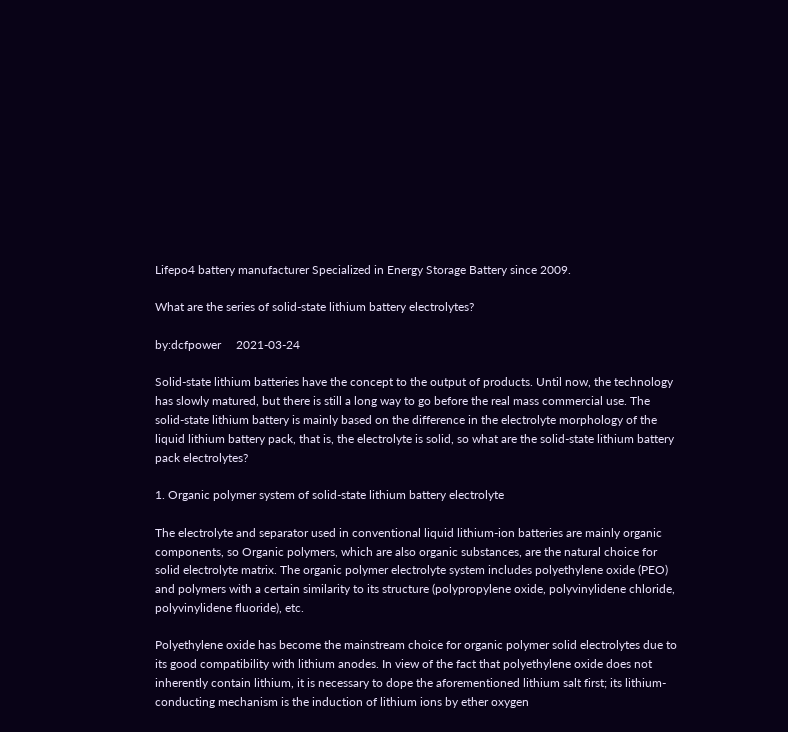Lifepo4 battery manufacturer Specialized in Energy Storage Battery since 2009.

What are the series of solid-state lithium battery electrolytes?

by:dcfpower     2021-03-24

Solid-state lithium batteries have the concept to the output of products. Until now, the technology has slowly matured, but there is still a long way to go before the real mass commercial use. The solid-state lithium battery is mainly based on the difference in the electrolyte morphology of the liquid lithium battery pack, that is, the electrolyte is solid, so what are the solid-state lithium battery pack electrolytes?

1. Organic polymer system of solid-state lithium battery electrolyte

The electrolyte and separator used in conventional liquid lithium-ion batteries are mainly organic components, so Organic polymers, which are also organic substances, are the natural choice for solid electrolyte matrix. The organic polymer electrolyte system includes polyethylene oxide (PEO) and polymers with a certain similarity to its structure (polypropylene oxide, polyvinylidene chloride, polyvinylidene fluoride), etc.

Polyethylene oxide has become the mainstream choice for organic polymer solid electrolytes due to its good compatibility with lithium anodes. In view of the fact that polyethylene oxide does not inherently contain lithium, it is necessary to dope the aforementioned lithium salt first; its lithium-conducting mechanism is the induction of lithium ions by ether oxygen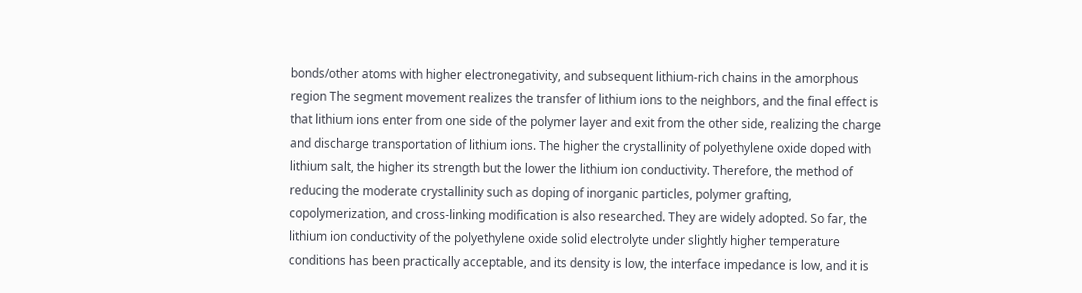bonds/other atoms with higher electronegativity, and subsequent lithium-rich chains in the amorphous region The segment movement realizes the transfer of lithium ions to the neighbors, and the final effect is that lithium ions enter from one side of the polymer layer and exit from the other side, realizing the charge and discharge transportation of lithium ions. The higher the crystallinity of polyethylene oxide doped with lithium salt, the higher its strength but the lower the lithium ion conductivity. Therefore, the method of reducing the moderate crystallinity such as doping of inorganic particles, polymer grafting, copolymerization, and cross-linking modification is also researched. They are widely adopted. So far, the lithium ion conductivity of the polyethylene oxide solid electrolyte under slightly higher temperature conditions has been practically acceptable, and its density is low, the interface impedance is low, and it is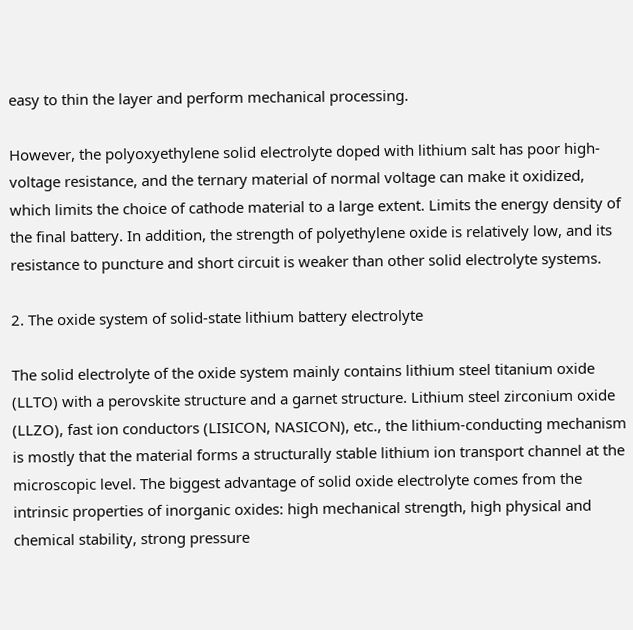easy to thin the layer and perform mechanical processing.

However, the polyoxyethylene solid electrolyte doped with lithium salt has poor high-voltage resistance, and the ternary material of normal voltage can make it oxidized, which limits the choice of cathode material to a large extent. Limits the energy density of the final battery. In addition, the strength of polyethylene oxide is relatively low, and its resistance to puncture and short circuit is weaker than other solid electrolyte systems.

2. The oxide system of solid-state lithium battery electrolyte

The solid electrolyte of the oxide system mainly contains lithium steel titanium oxide (LLTO) with a perovskite structure and a garnet structure. Lithium steel zirconium oxide (LLZO), fast ion conductors (LISICON, NASICON), etc., the lithium-conducting mechanism is mostly that the material forms a structurally stable lithium ion transport channel at the microscopic level. The biggest advantage of solid oxide electrolyte comes from the intrinsic properties of inorganic oxides: high mechanical strength, high physical and chemical stability, strong pressure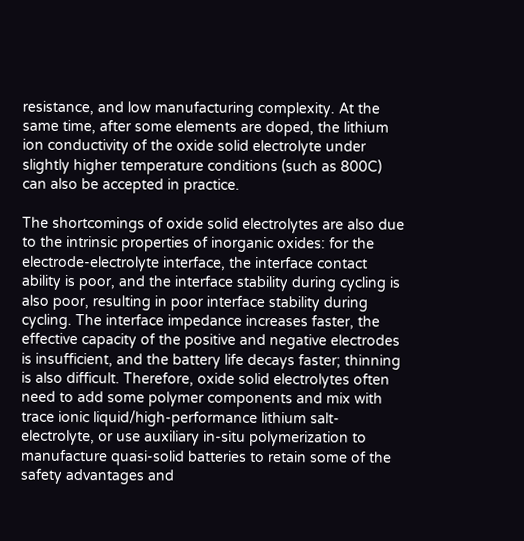resistance, and low manufacturing complexity. At the same time, after some elements are doped, the lithium ion conductivity of the oxide solid electrolyte under slightly higher temperature conditions (such as 800C) can also be accepted in practice.

The shortcomings of oxide solid electrolytes are also due to the intrinsic properties of inorganic oxides: for the electrode-electrolyte interface, the interface contact ability is poor, and the interface stability during cycling is also poor, resulting in poor interface stability during cycling. The interface impedance increases faster, the effective capacity of the positive and negative electrodes is insufficient, and the battery life decays faster; thinning is also difficult. Therefore, oxide solid electrolytes often need to add some polymer components and mix with trace ionic liquid/high-performance lithium salt-electrolyte, or use auxiliary in-situ polymerization to manufacture quasi-solid batteries to retain some of the safety advantages and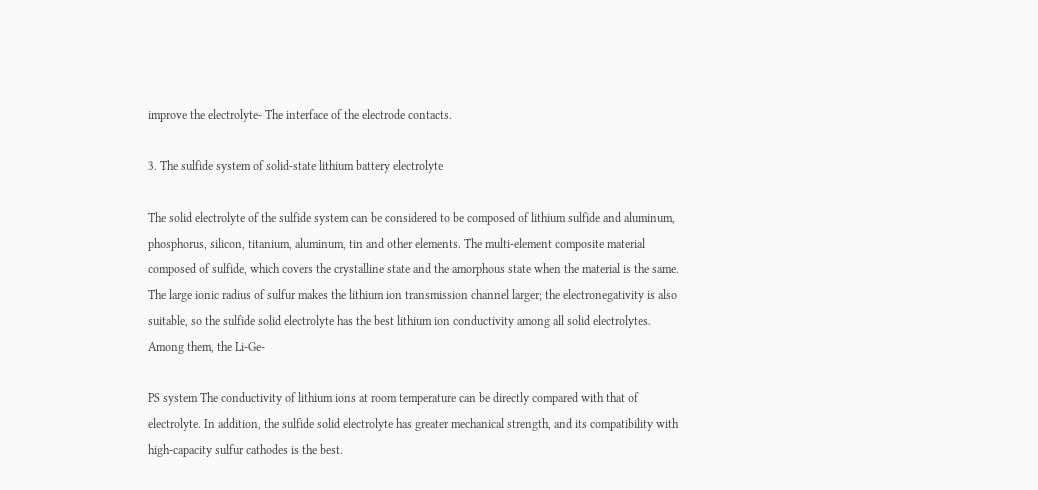improve the electrolyte- The interface of the electrode contacts.

3. The sulfide system of solid-state lithium battery electrolyte

The solid electrolyte of the sulfide system can be considered to be composed of lithium sulfide and aluminum, phosphorus, silicon, titanium, aluminum, tin and other elements. The multi-element composite material composed of sulfide, which covers the crystalline state and the amorphous state when the material is the same. The large ionic radius of sulfur makes the lithium ion transmission channel larger; the electronegativity is also suitable, so the sulfide solid electrolyte has the best lithium ion conductivity among all solid electrolytes. Among them, the Li-Ge-

PS system The conductivity of lithium ions at room temperature can be directly compared with that of electrolyte. In addition, the sulfide solid electrolyte has greater mechanical strength, and its compatibility with high-capacity sulfur cathodes is the best.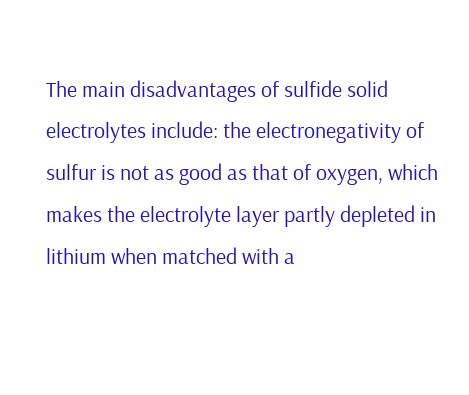The main disadvantages of sulfide solid electrolytes include: the electronegativity of sulfur is not as good as that of oxygen, which makes the electrolyte layer partly depleted in lithium when matched with a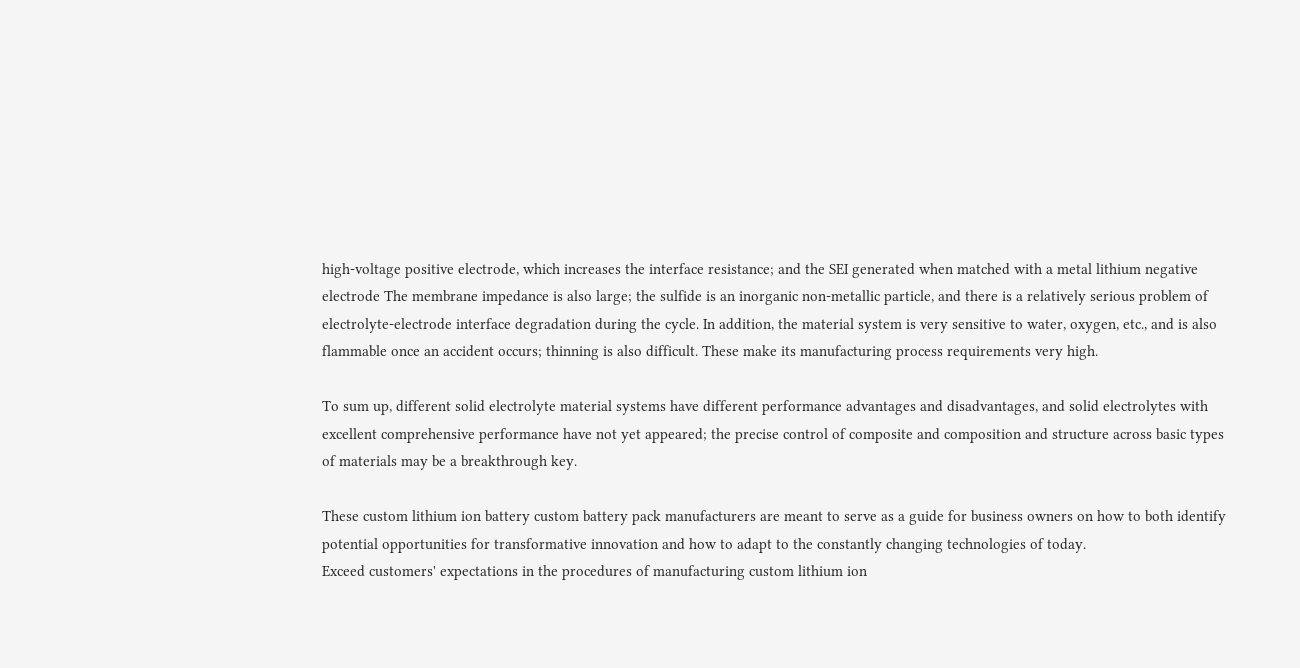high-voltage positive electrode, which increases the interface resistance; and the SEI generated when matched with a metal lithium negative electrode The membrane impedance is also large; the sulfide is an inorganic non-metallic particle, and there is a relatively serious problem of electrolyte-electrode interface degradation during the cycle. In addition, the material system is very sensitive to water, oxygen, etc., and is also flammable once an accident occurs; thinning is also difficult. These make its manufacturing process requirements very high.

To sum up, different solid electrolyte material systems have different performance advantages and disadvantages, and solid electrolytes with excellent comprehensive performance have not yet appeared; the precise control of composite and composition and structure across basic types of materials may be a breakthrough key.

These custom lithium ion battery custom battery pack manufacturers are meant to serve as a guide for business owners on how to both identify potential opportunities for transformative innovation and how to adapt to the constantly changing technologies of today.
Exceed customers' expectations in the procedures of manufacturing custom lithium ion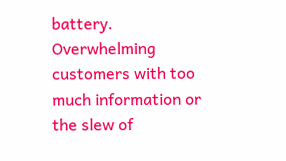battery.
Overwhelming customers with too much information or the slew of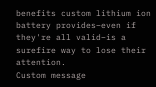benefits custom lithium ion battery provides–even if they're all valid–is a surefire way to lose their attention.
Custom message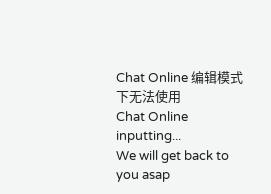Chat Online 编辑模式下无法使用
Chat Online inputting...
We will get back to you asap